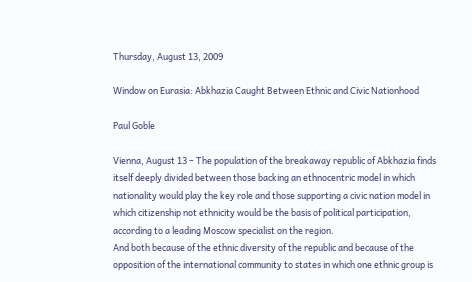Thursday, August 13, 2009

Window on Eurasia: Abkhazia Caught Between Ethnic and Civic Nationhood

Paul Goble

Vienna, August 13 – The population of the breakaway republic of Abkhazia finds itself deeply divided between those backing an ethnocentric model in which nationality would play the key role and those supporting a civic nation model in which citizenship not ethnicity would be the basis of political participation, according to a leading Moscow specialist on the region.
And both because of the ethnic diversity of the republic and because of the opposition of the international community to states in which one ethnic group is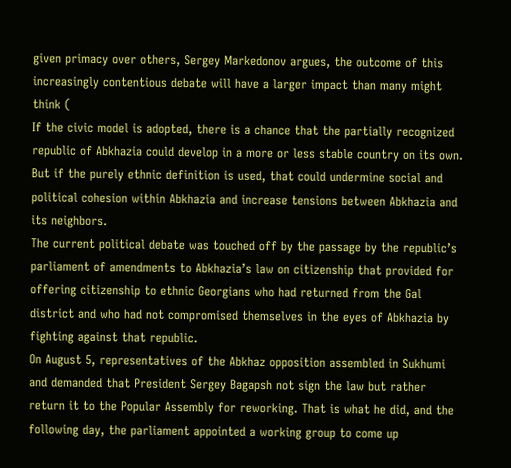given primacy over others, Sergey Markedonov argues, the outcome of this increasingly contentious debate will have a larger impact than many might think (
If the civic model is adopted, there is a chance that the partially recognized republic of Abkhazia could develop in a more or less stable country on its own. But if the purely ethnic definition is used, that could undermine social and political cohesion within Abkhazia and increase tensions between Abkhazia and its neighbors.
The current political debate was touched off by the passage by the republic’s parliament of amendments to Abkhazia’s law on citizenship that provided for offering citizenship to ethnic Georgians who had returned from the Gal district and who had not compromised themselves in the eyes of Abkhazia by fighting against that republic.
On August 5, representatives of the Abkhaz opposition assembled in Sukhumi and demanded that President Sergey Bagapsh not sign the law but rather return it to the Popular Assembly for reworking. That is what he did, and the following day, the parliament appointed a working group to come up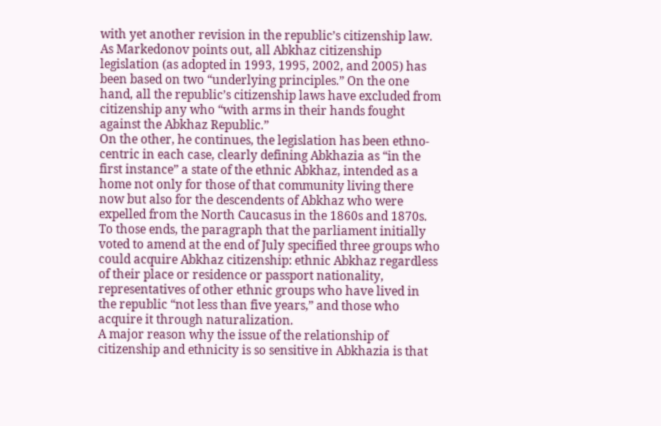with yet another revision in the republic’s citizenship law.
As Markedonov points out, all Abkhaz citizenship legislation (as adopted in 1993, 1995, 2002, and 2005) has been based on two “underlying principles.” On the one hand, all the republic’s citizenship laws have excluded from citizenship any who “with arms in their hands fought against the Abkhaz Republic.”
On the other, he continues, the legislation has been ethno-centric in each case, clearly defining Abkhazia as “in the first instance” a state of the ethnic Abkhaz, intended as a home not only for those of that community living there now but also for the descendents of Abkhaz who were expelled from the North Caucasus in the 1860s and 1870s.
To those ends, the paragraph that the parliament initially voted to amend at the end of July specified three groups who could acquire Abkhaz citizenship: ethnic Abkhaz regardless of their place or residence or passport nationality, representatives of other ethnic groups who have lived in the republic “not less than five years,” and those who acquire it through naturalization.
A major reason why the issue of the relationship of citizenship and ethnicity is so sensitive in Abkhazia is that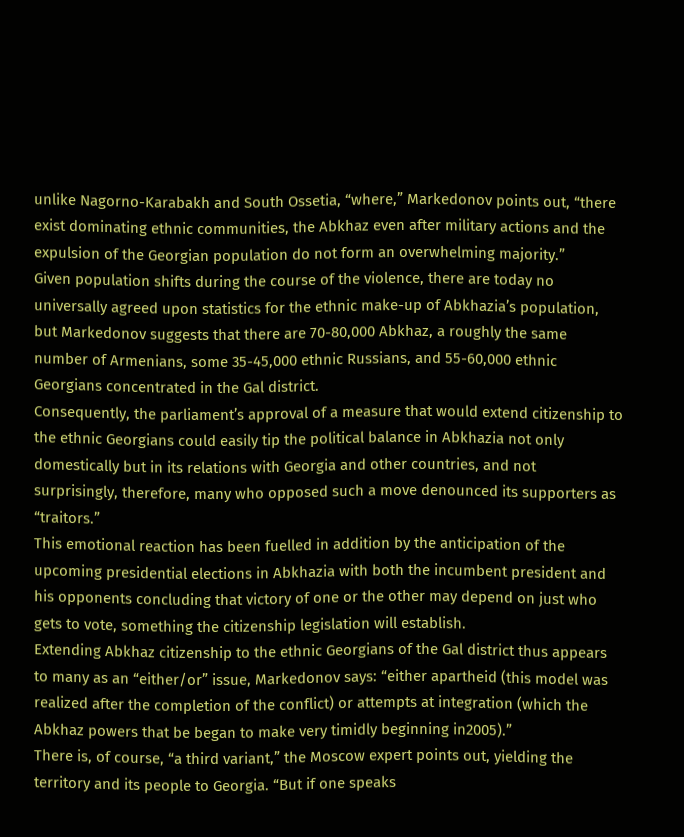unlike Nagorno-Karabakh and South Ossetia, “where,” Markedonov points out, “there exist dominating ethnic communities, the Abkhaz even after military actions and the expulsion of the Georgian population do not form an overwhelming majority.”
Given population shifts during the course of the violence, there are today no universally agreed upon statistics for the ethnic make-up of Abkhazia’s population, but Markedonov suggests that there are 70-80,000 Abkhaz, a roughly the same number of Armenians, some 35-45,000 ethnic Russians, and 55-60,000 ethnic Georgians concentrated in the Gal district.
Consequently, the parliament’s approval of a measure that would extend citizenship to the ethnic Georgians could easily tip the political balance in Abkhazia not only domestically but in its relations with Georgia and other countries, and not surprisingly, therefore, many who opposed such a move denounced its supporters as “traitors.”
This emotional reaction has been fuelled in addition by the anticipation of the upcoming presidential elections in Abkhazia with both the incumbent president and his opponents concluding that victory of one or the other may depend on just who gets to vote, something the citizenship legislation will establish.
Extending Abkhaz citizenship to the ethnic Georgians of the Gal district thus appears to many as an “either/or” issue, Markedonov says: “either apartheid (this model was realized after the completion of the conflict) or attempts at integration (which the Abkhaz powers that be began to make very timidly beginning in2005).”
There is, of course, “a third variant,” the Moscow expert points out, yielding the territory and its people to Georgia. “But if one speaks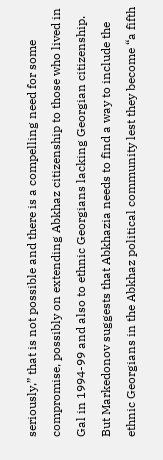seriously,” that is not possible and there is a compelling need for some compromise, possibly on extending Abkhaz citizenship to those who lived in Gal in 1994-99 and also to ethnic Georgians lacking Georgian citizenship.
But Markedonov suggests that Abkhazia needs to find a way to include the ethnic Georgians in the Abkhaz political community lest they become “a fifth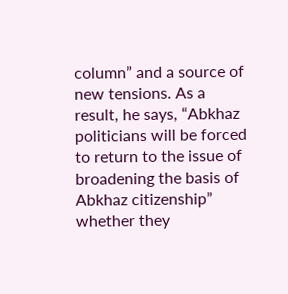column” and a source of new tensions. As a result, he says, “Abkhaz politicians will be forced to return to the issue of broadening the basis of Abkhaz citizenship” whether they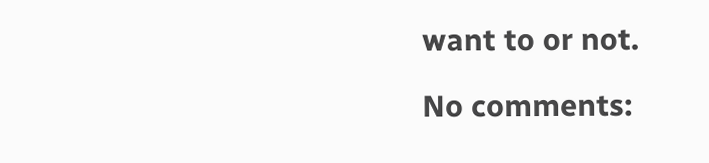want to or not.

No comments: